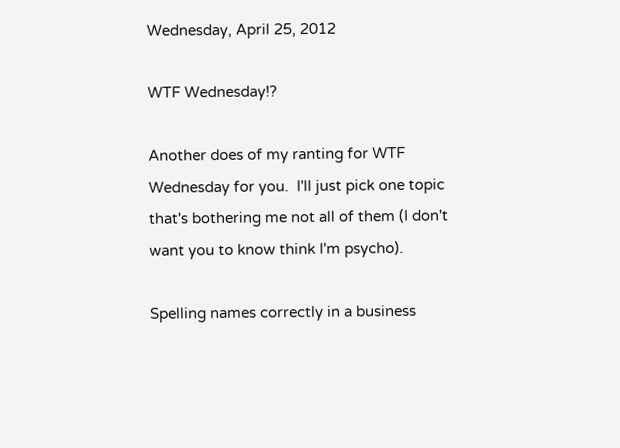Wednesday, April 25, 2012

WTF Wednesday!?

Another does of my ranting for WTF Wednesday for you.  I'll just pick one topic that's bothering me not all of them (I don't want you to know think I'm psycho).

Spelling names correctly in a business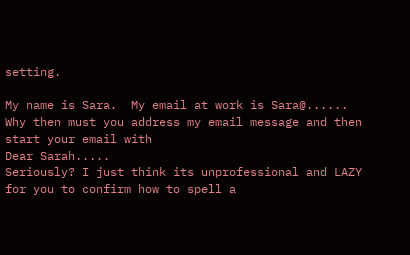setting.

My name is Sara.  My email at work is Sara@......
Why then must you address my email message and then start your email with
Dear Sarah.....
Seriously? I just think its unprofessional and LAZY for you to confirm how to spell a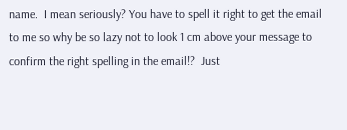name.  I mean seriously? You have to spell it right to get the email to me so why be so lazy not to look 1 cm above your message to confirm the right spelling in the email!?  Just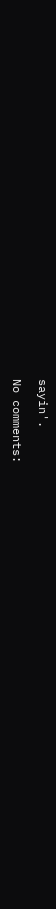sayin'.

No comments: